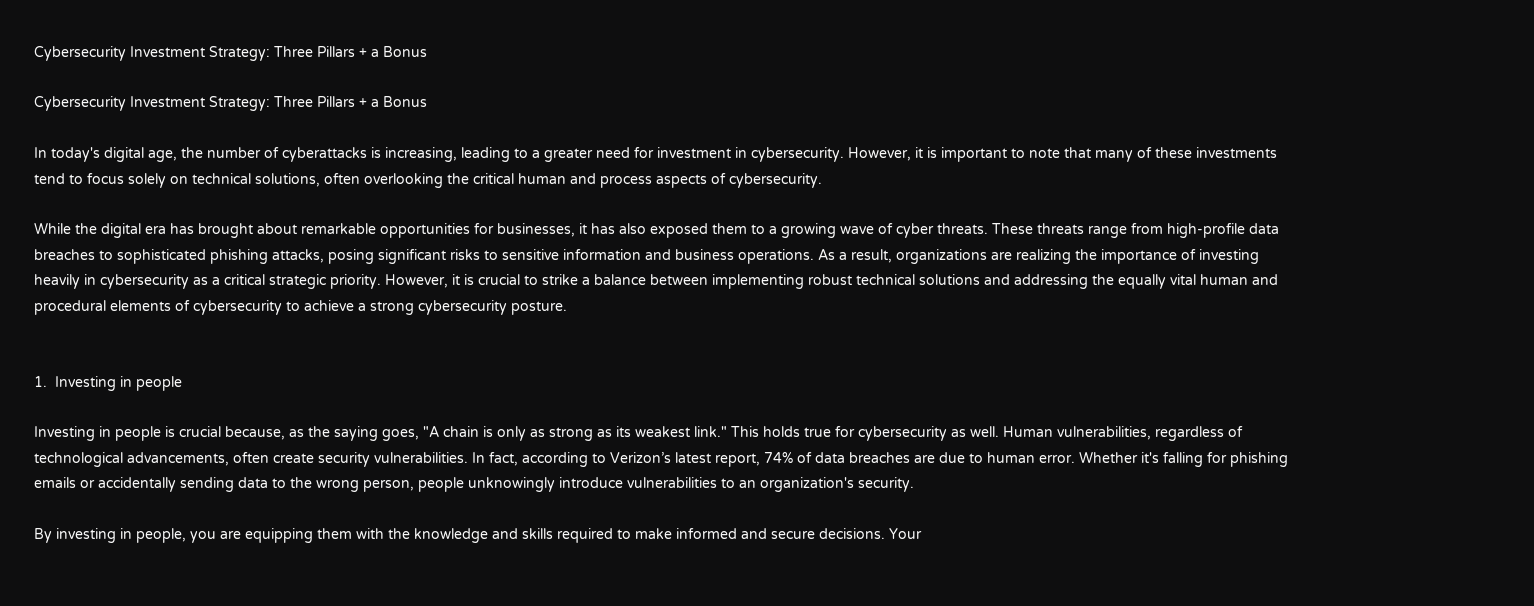Cybersecurity Investment Strategy: Three Pillars + a Bonus

Cybersecurity Investment Strategy: Three Pillars + a Bonus

In today's digital age, the number of cyberattacks is increasing, leading to a greater need for investment in cybersecurity. However, it is important to note that many of these investments tend to focus solely on technical solutions, often overlooking the critical human and process aspects of cybersecurity.

While the digital era has brought about remarkable opportunities for businesses, it has also exposed them to a growing wave of cyber threats. These threats range from high-profile data breaches to sophisticated phishing attacks, posing significant risks to sensitive information and business operations. As a result, organizations are realizing the importance of investing heavily in cybersecurity as a critical strategic priority. However, it is crucial to strike a balance between implementing robust technical solutions and addressing the equally vital human and procedural elements of cybersecurity to achieve a strong cybersecurity posture.


1.  Investing in people

Investing in people is crucial because, as the saying goes, "A chain is only as strong as its weakest link." This holds true for cybersecurity as well. Human vulnerabilities, regardless of technological advancements, often create security vulnerabilities. In fact, according to Verizon’s latest report, 74% of data breaches are due to human error. Whether it's falling for phishing emails or accidentally sending data to the wrong person, people unknowingly introduce vulnerabilities to an organization's security.

By investing in people, you are equipping them with the knowledge and skills required to make informed and secure decisions. Your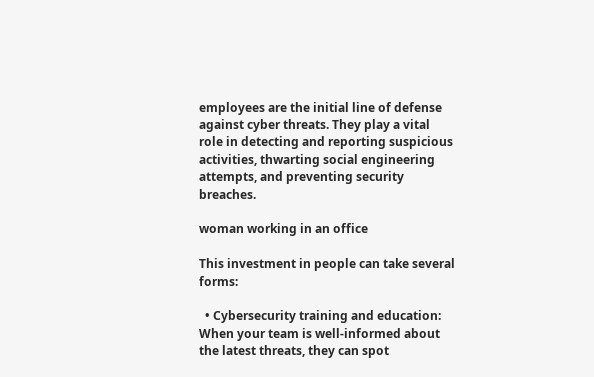employees are the initial line of defense against cyber threats. They play a vital role in detecting and reporting suspicious activities, thwarting social engineering attempts, and preventing security breaches.

woman working in an office

This investment in people can take several forms:

  • Cybersecurity training and education: When your team is well-informed about the latest threats, they can spot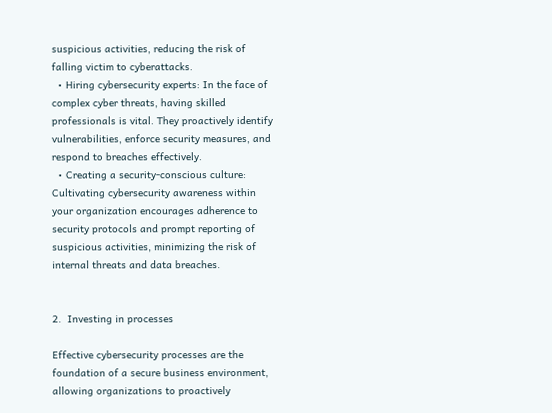suspicious activities, reducing the risk of falling victim to cyberattacks.
  • Hiring cybersecurity experts: In the face of complex cyber threats, having skilled professionals is vital. They proactively identify vulnerabilities, enforce security measures, and respond to breaches effectively.
  • Creating a security-conscious culture: Cultivating cybersecurity awareness within your organization encourages adherence to security protocols and prompt reporting of suspicious activities, minimizing the risk of internal threats and data breaches.


2.  Investing in processes

Effective cybersecurity processes are the foundation of a secure business environment, allowing organizations to proactively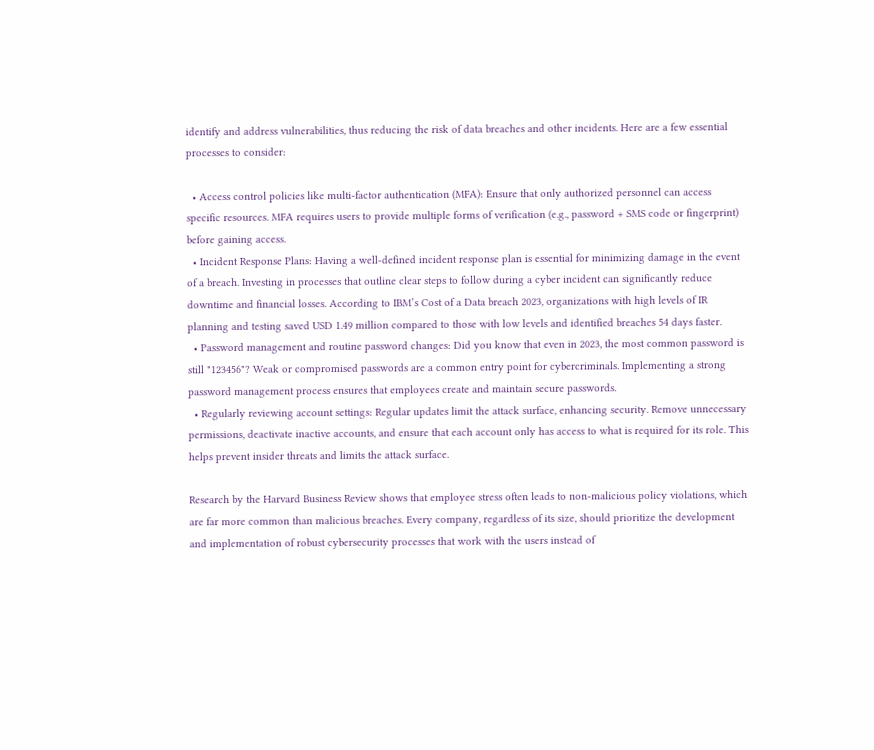identify and address vulnerabilities, thus reducing the risk of data breaches and other incidents. Here are a few essential processes to consider:

  • Access control policies like multi-factor authentication (MFA): Ensure that only authorized personnel can access specific resources. MFA requires users to provide multiple forms of verification (e.g., password + SMS code or fingerprint) before gaining access.
  • Incident Response Plans: Having a well-defined incident response plan is essential for minimizing damage in the event of a breach. Investing in processes that outline clear steps to follow during a cyber incident can significantly reduce downtime and financial losses. According to IBM’s Cost of a Data breach 2023, organizations with high levels of IR planning and testing saved USD 1.49 million compared to those with low levels and identified breaches 54 days faster.
  • Password management and routine password changes: Did you know that even in 2023, the most common password is still "123456"? Weak or compromised passwords are a common entry point for cybercriminals. Implementing a strong password management process ensures that employees create and maintain secure passwords.
  • Regularly reviewing account settings: Regular updates limit the attack surface, enhancing security. Remove unnecessary permissions, deactivate inactive accounts, and ensure that each account only has access to what is required for its role. This helps prevent insider threats and limits the attack surface.

Research by the Harvard Business Review shows that employee stress often leads to non-malicious policy violations, which are far more common than malicious breaches. Every company, regardless of its size, should prioritize the development and implementation of robust cybersecurity processes that work with the users instead of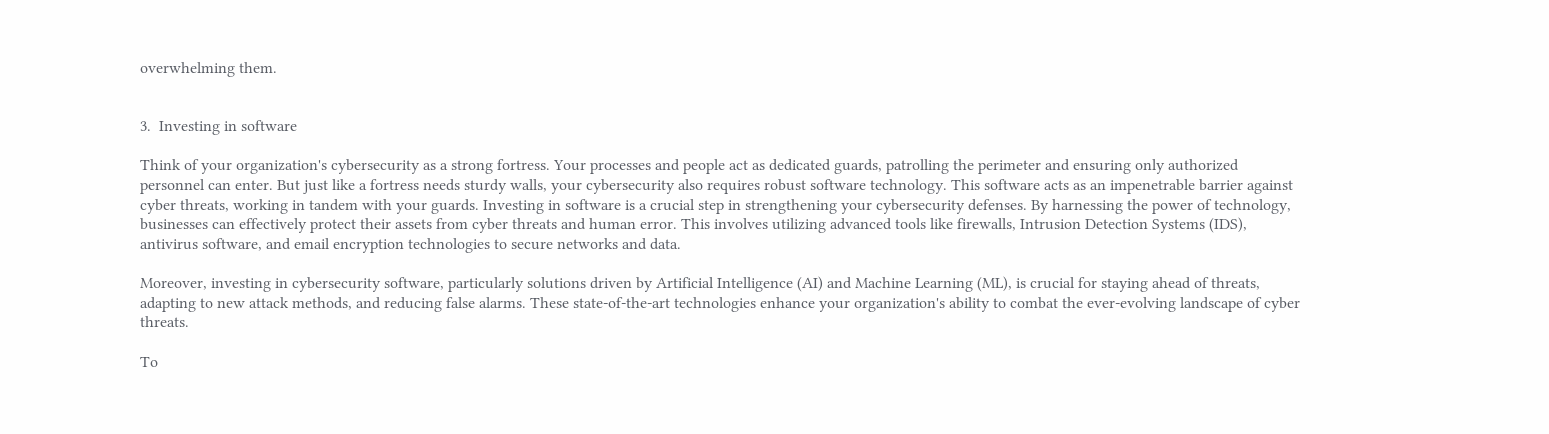overwhelming them.


3.  Investing in software

Think of your organization's cybersecurity as a strong fortress. Your processes and people act as dedicated guards, patrolling the perimeter and ensuring only authorized personnel can enter. But just like a fortress needs sturdy walls, your cybersecurity also requires robust software technology. This software acts as an impenetrable barrier against cyber threats, working in tandem with your guards. Investing in software is a crucial step in strengthening your cybersecurity defenses. By harnessing the power of technology, businesses can effectively protect their assets from cyber threats and human error. This involves utilizing advanced tools like firewalls, Intrusion Detection Systems (IDS), antivirus software, and email encryption technologies to secure networks and data.

Moreover, investing in cybersecurity software, particularly solutions driven by Artificial Intelligence (AI) and Machine Learning (ML), is crucial for staying ahead of threats, adapting to new attack methods, and reducing false alarms. These state-of-the-art technologies enhance your organization's ability to combat the ever-evolving landscape of cyber threats.

To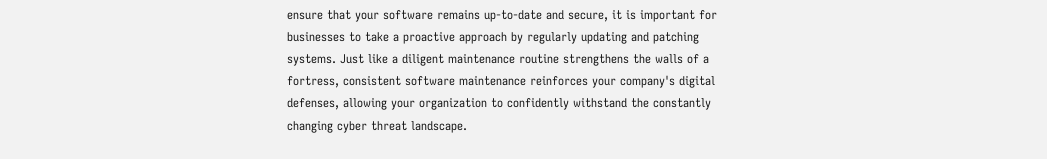ensure that your software remains up-to-date and secure, it is important for businesses to take a proactive approach by regularly updating and patching systems. Just like a diligent maintenance routine strengthens the walls of a fortress, consistent software maintenance reinforces your company's digital defenses, allowing your organization to confidently withstand the constantly changing cyber threat landscape.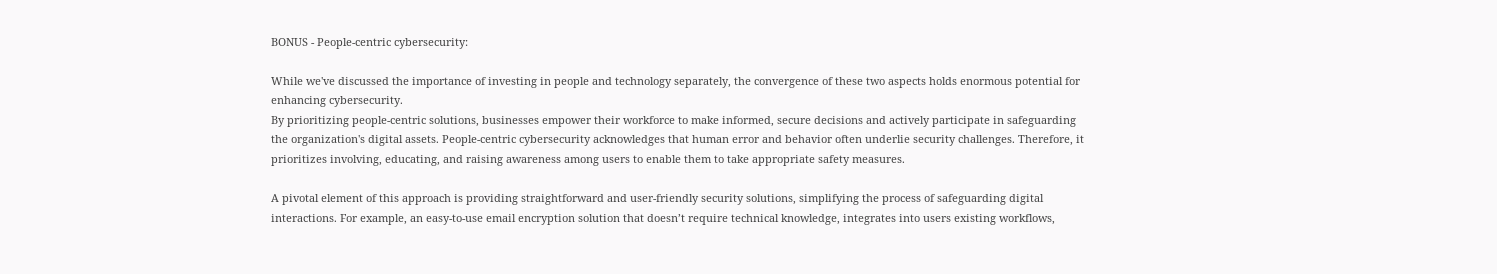BONUS - People-centric cybersecurity:

While we've discussed the importance of investing in people and technology separately, the convergence of these two aspects holds enormous potential for enhancing cybersecurity.
By prioritizing people-centric solutions, businesses empower their workforce to make informed, secure decisions and actively participate in safeguarding the organization's digital assets. People-centric cybersecurity acknowledges that human error and behavior often underlie security challenges. Therefore, it prioritizes involving, educating, and raising awareness among users to enable them to take appropriate safety measures.

A pivotal element of this approach is providing straightforward and user-friendly security solutions, simplifying the process of safeguarding digital interactions. For example, an easy-to-use email encryption solution that doesn’t require technical knowledge, integrates into users existing workflows,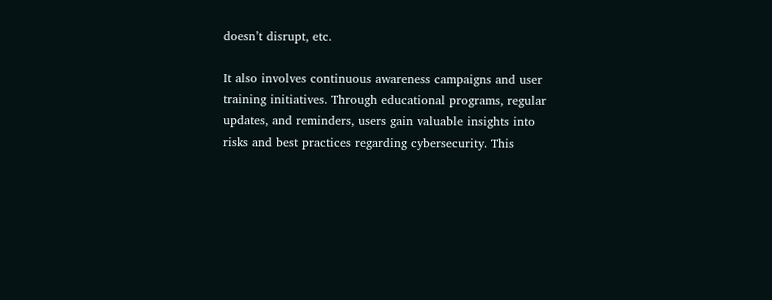doesn’t disrupt, etc.

It also involves continuous awareness campaigns and user training initiatives. Through educational programs, regular updates, and reminders, users gain valuable insights into risks and best practices regarding cybersecurity. This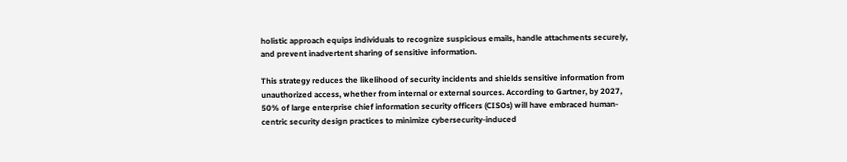holistic approach equips individuals to recognize suspicious emails, handle attachments securely, and prevent inadvertent sharing of sensitive information.

This strategy reduces the likelihood of security incidents and shields sensitive information from unauthorized access, whether from internal or external sources. According to Gartner, by 2027, 50% of large enterprise chief information security officers (CISOs) will have embraced human-centric security design practices to minimize cybersecurity-induced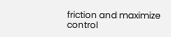friction and maximize control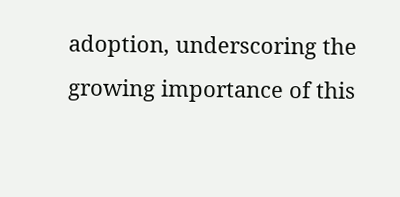adoption, underscoring the growing importance of this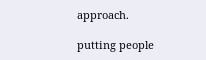approach.

putting people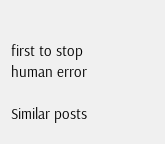first to stop human error

Similar posts